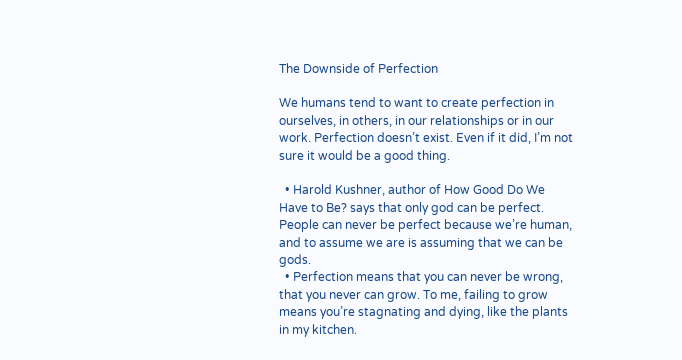The Downside of Perfection

We humans tend to want to create perfection in ourselves, in others, in our relationships or in our work. Perfection doesn’t exist. Even if it did, I’m not sure it would be a good thing.

  • Harold Kushner, author of How Good Do We Have to Be? says that only god can be perfect. People can never be perfect because we’re human, and to assume we are is assuming that we can be gods.
  • Perfection means that you can never be wrong, that you never can grow. To me, failing to grow means you’re stagnating and dying, like the plants in my kitchen.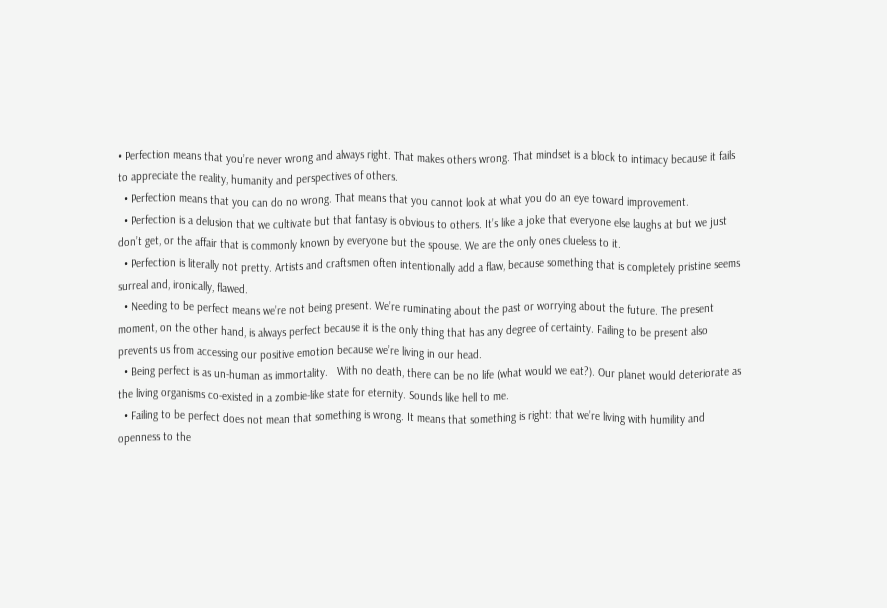• Perfection means that you’re never wrong and always right. That makes others wrong. That mindset is a block to intimacy because it fails to appreciate the reality, humanity and perspectives of others.
  • Perfection means that you can do no wrong. That means that you cannot look at what you do an eye toward improvement.
  • Perfection is a delusion that we cultivate but that fantasy is obvious to others. It’s like a joke that everyone else laughs at but we just don’t get, or the affair that is commonly known by everyone but the spouse. We are the only ones clueless to it.
  • Perfection is literally not pretty. Artists and craftsmen often intentionally add a flaw, because something that is completely pristine seems surreal and, ironically, flawed.
  • Needing to be perfect means we’re not being present. We’re ruminating about the past or worrying about the future. The present moment, on the other hand, is always perfect because it is the only thing that has any degree of certainty. Failing to be present also prevents us from accessing our positive emotion because we’re living in our head.
  • Being perfect is as un-human as immortality.   With no death, there can be no life (what would we eat?). Our planet would deteriorate as the living organisms co-existed in a zombie-like state for eternity. Sounds like hell to me.
  • Failing to be perfect does not mean that something is wrong. It means that something is right: that we’re living with humility and openness to the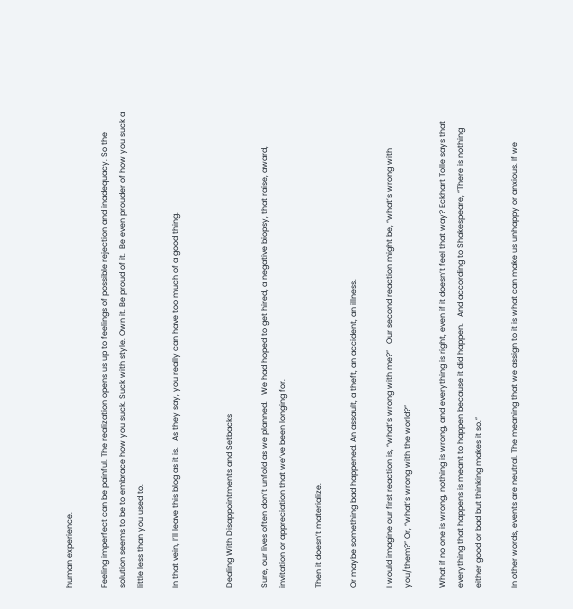human experience.

Feeling imperfect can be painful. The realization opens us up to feelings of possible rejection and inadequacy. So the solution seems to be to embrace how you suck. Suck with style. Own it. Be proud of it.  Be even prouder of how you suck a little less than you used to.

In that vein, I’ll leave this blog as it is.   As they say, you really can have too much of a good thing.


Dealing With Disappointments and Setbacks

Sure, our lives often don’t unfold as we planned.   We had hoped to get hired, a negative biopsy, that raise, award, invitation or appreciation that we’ve been longing for.

Then it doesn’t materialize.

Or maybe something bad happened. An assault, a theft, an accident, an illness.

I would imagine our first reaction is, “what’s wrong with me?”   Our second reaction might be, “what’s wrong with you/them?” Or, “what’s wrong with the world?”

What if no one is wrong, nothing is wrong, and everything is right, even if it doesn’t feel that way? Eckhart Tolle says that everything that happens is meant to happen because it did happen.   And according to Shakespeare, “There is nothing either good or bad but thinking makes it so.”

In other words, events are neutral. The meaning that we assign to it is what can make us unhappy or anxious. If we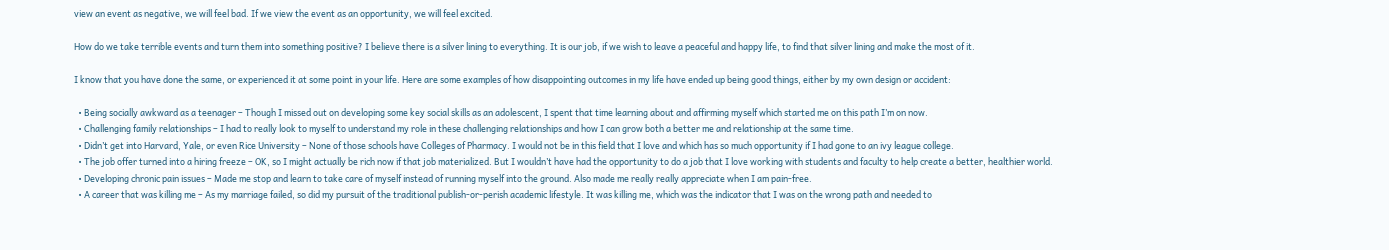view an event as negative, we will feel bad. If we view the event as an opportunity, we will feel excited.

How do we take terrible events and turn them into something positive? I believe there is a silver lining to everything. It is our job, if we wish to leave a peaceful and happy life, to find that silver lining and make the most of it.

I know that you have done the same, or experienced it at some point in your life. Here are some examples of how disappointing outcomes in my life have ended up being good things, either by my own design or accident:

  • Being socially awkward as a teenager – Though I missed out on developing some key social skills as an adolescent, I spent that time learning about and affirming myself which started me on this path I’m on now.
  • Challenging family relationships – I had to really look to myself to understand my role in these challenging relationships and how I can grow both a better me and relationship at the same time.
  • Didn’t get into Harvard, Yale, or even Rice University – None of those schools have Colleges of Pharmacy. I would not be in this field that I love and which has so much opportunity if I had gone to an ivy league college.
  • The job offer turned into a hiring freeze – OK, so I might actually be rich now if that job materialized. But I wouldn’t have had the opportunity to do a job that I love working with students and faculty to help create a better, healthier world.
  • Developing chronic pain issues – Made me stop and learn to take care of myself instead of running myself into the ground. Also made me really really appreciate when I am pain-free.
  • A career that was killing me – As my marriage failed, so did my pursuit of the traditional publish-or-perish academic lifestyle. It was killing me, which was the indicator that I was on the wrong path and needed to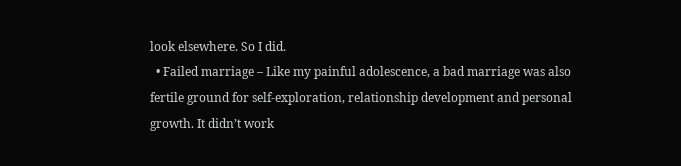look elsewhere. So I did.
  • Failed marriage – Like my painful adolescence, a bad marriage was also fertile ground for self-exploration, relationship development and personal growth. It didn’t work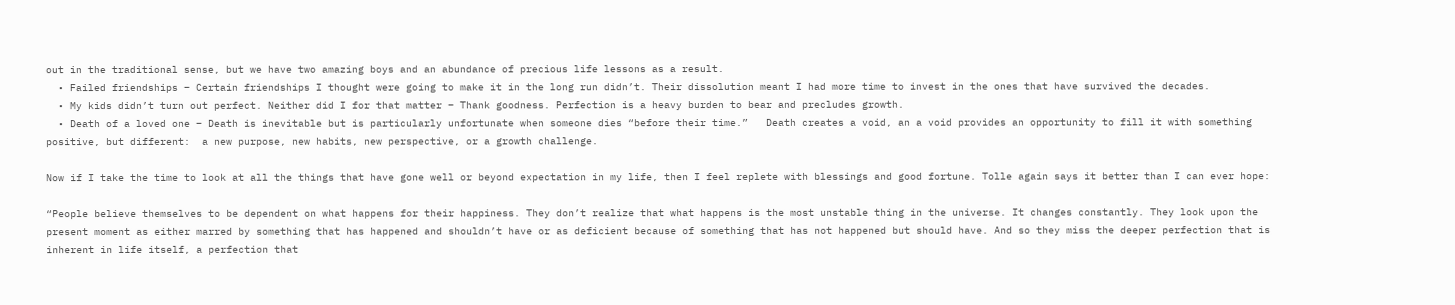out in the traditional sense, but we have two amazing boys and an abundance of precious life lessons as a result.
  • Failed friendships – Certain friendships I thought were going to make it in the long run didn’t. Their dissolution meant I had more time to invest in the ones that have survived the decades.
  • My kids didn’t turn out perfect. Neither did I for that matter – Thank goodness. Perfection is a heavy burden to bear and precludes growth.
  • Death of a loved one – Death is inevitable but is particularly unfortunate when someone dies “before their time.”   Death creates a void, an a void provides an opportunity to fill it with something positive, but different:  a new purpose, new habits, new perspective, or a growth challenge.

Now if I take the time to look at all the things that have gone well or beyond expectation in my life, then I feel replete with blessings and good fortune. Tolle again says it better than I can ever hope:

“People believe themselves to be dependent on what happens for their happiness. They don’t realize that what happens is the most unstable thing in the universe. It changes constantly. They look upon the present moment as either marred by something that has happened and shouldn’t have or as deficient because of something that has not happened but should have. And so they miss the deeper perfection that is inherent in life itself, a perfection that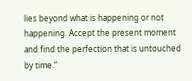lies beyond what is happening or not happening. Accept the present moment and find the perfection that is untouched by time.”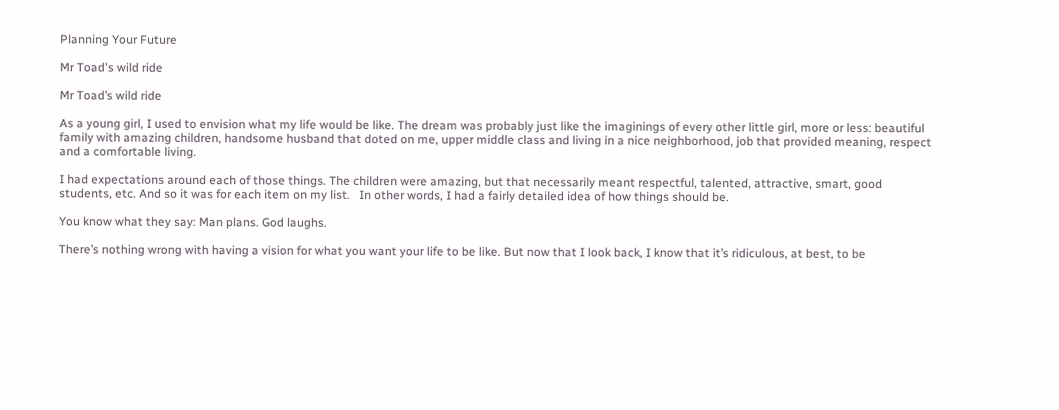Planning Your Future

Mr Toad's wild ride

Mr Toad’s wild ride

As a young girl, I used to envision what my life would be like. The dream was probably just like the imaginings of every other little girl, more or less: beautiful family with amazing children, handsome husband that doted on me, upper middle class and living in a nice neighborhood, job that provided meaning, respect and a comfortable living.

I had expectations around each of those things. The children were amazing, but that necessarily meant respectful, talented, attractive, smart, good students, etc. And so it was for each item on my list.   In other words, I had a fairly detailed idea of how things should be.

You know what they say: Man plans. God laughs.

There’s nothing wrong with having a vision for what you want your life to be like. But now that I look back, I know that it’s ridiculous, at best, to be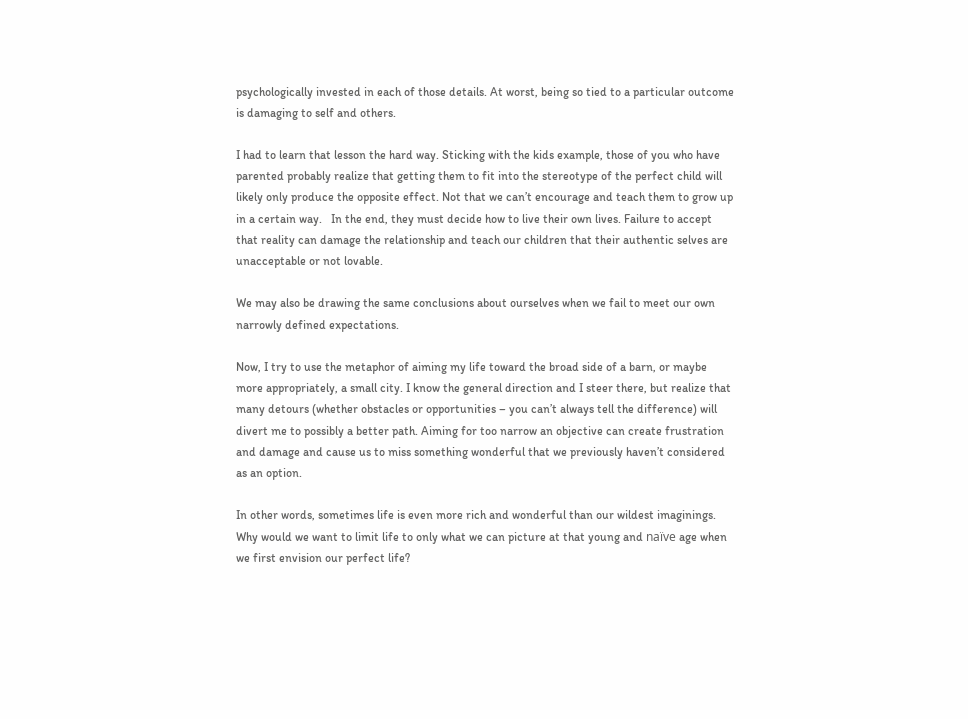psychologically invested in each of those details. At worst, being so tied to a particular outcome is damaging to self and others.

I had to learn that lesson the hard way. Sticking with the kids example, those of you who have parented probably realize that getting them to fit into the stereotype of the perfect child will likely only produce the opposite effect. Not that we can’t encourage and teach them to grow up in a certain way.   In the end, they must decide how to live their own lives. Failure to accept that reality can damage the relationship and teach our children that their authentic selves are unacceptable or not lovable.

We may also be drawing the same conclusions about ourselves when we fail to meet our own narrowly defined expectations.

Now, I try to use the metaphor of aiming my life toward the broad side of a barn, or maybe more appropriately, a small city. I know the general direction and I steer there, but realize that many detours (whether obstacles or opportunities – you can’t always tell the difference) will divert me to possibly a better path. Aiming for too narrow an objective can create frustration and damage and cause us to miss something wonderful that we previously haven’t considered as an option.

In other words, sometimes life is even more rich and wonderful than our wildest imaginings. Why would we want to limit life to only what we can picture at that young and naïve age when we first envision our perfect life?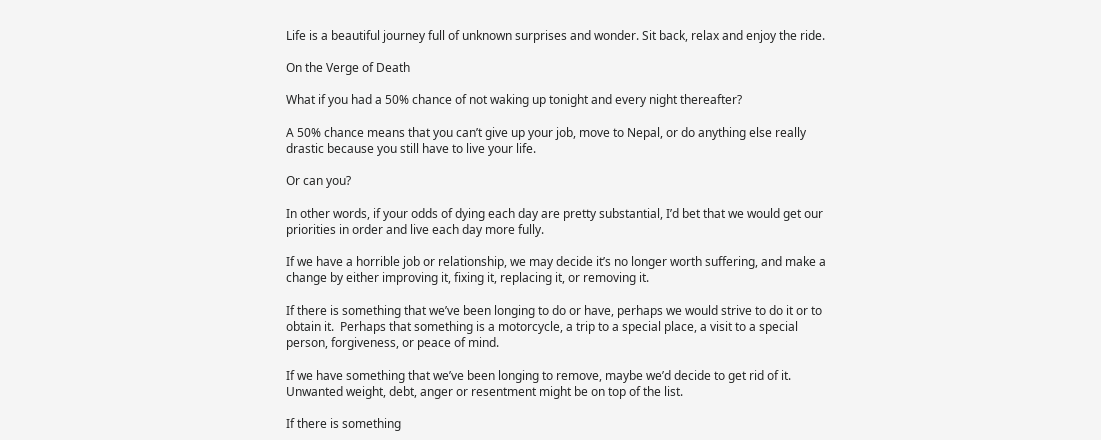Life is a beautiful journey full of unknown surprises and wonder. Sit back, relax and enjoy the ride.

On the Verge of Death

What if you had a 50% chance of not waking up tonight and every night thereafter?

A 50% chance means that you can’t give up your job, move to Nepal, or do anything else really drastic because you still have to live your life.

Or can you?

In other words, if your odds of dying each day are pretty substantial, I’d bet that we would get our priorities in order and live each day more fully.

If we have a horrible job or relationship, we may decide it’s no longer worth suffering, and make a change by either improving it, fixing it, replacing it, or removing it.

If there is something that we’ve been longing to do or have, perhaps we would strive to do it or to obtain it.  Perhaps that something is a motorcycle, a trip to a special place, a visit to a special person, forgiveness, or peace of mind.

If we have something that we’ve been longing to remove, maybe we’d decide to get rid of it.  Unwanted weight, debt, anger or resentment might be on top of the list.

If there is something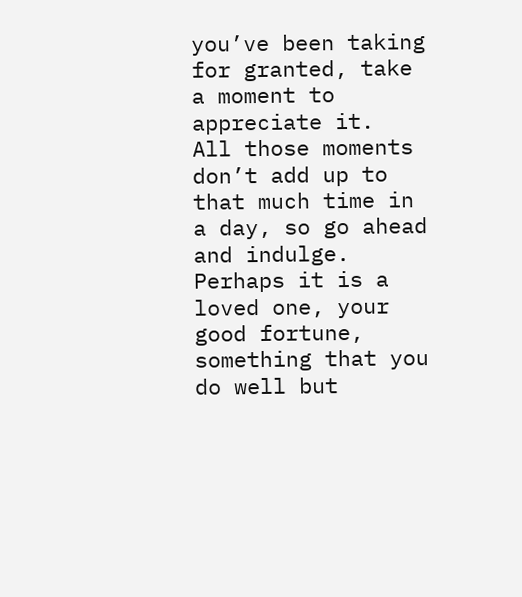you’ve been taking for granted, take a moment to appreciate it.   All those moments don’t add up to that much time in a day, so go ahead and indulge.   Perhaps it is a loved one, your good fortune, something that you do well but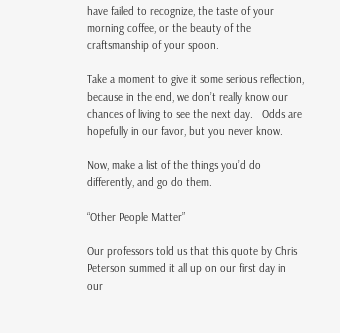have failed to recognize, the taste of your morning coffee, or the beauty of the craftsmanship of your spoon.

Take a moment to give it some serious reflection, because in the end, we don’t really know our chances of living to see the next day.   Odds are hopefully in our favor, but you never know.

Now, make a list of the things you’d do differently, and go do them.

“Other People Matter”

Our professors told us that this quote by Chris Peterson summed it all up on our first day in our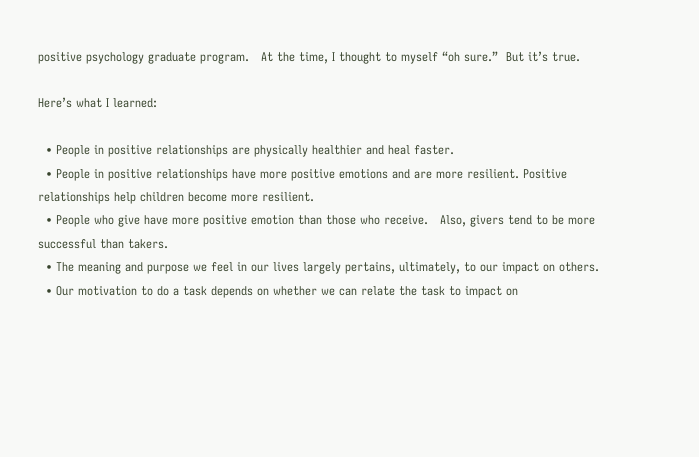positive psychology graduate program.   At the time, I thought to myself “oh sure.”  But it’s true.

Here’s what I learned:

  • People in positive relationships are physically healthier and heal faster.
  • People in positive relationships have more positive emotions and are more resilient. Positive relationships help children become more resilient.
  • People who give have more positive emotion than those who receive.   Also, givers tend to be more successful than takers.
  • The meaning and purpose we feel in our lives largely pertains, ultimately, to our impact on others.
  • Our motivation to do a task depends on whether we can relate the task to impact on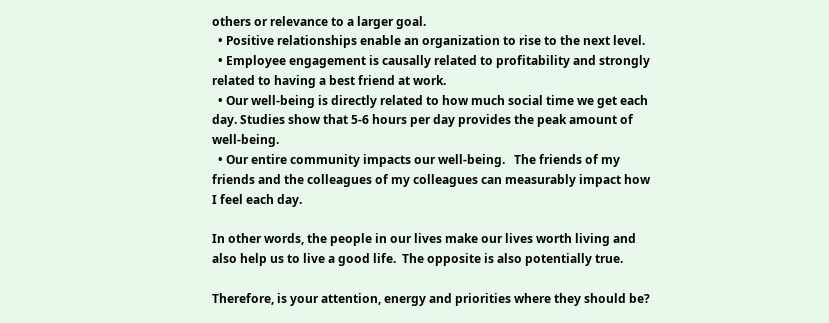others or relevance to a larger goal.
  • Positive relationships enable an organization to rise to the next level.
  • Employee engagement is causally related to profitability and strongly related to having a best friend at work.
  • Our well-being is directly related to how much social time we get each day. Studies show that 5-6 hours per day provides the peak amount of well-being.
  • Our entire community impacts our well-being.   The friends of my friends and the colleagues of my colleagues can measurably impact how I feel each day.

In other words, the people in our lives make our lives worth living and also help us to live a good life.  The opposite is also potentially true.

Therefore, is your attention, energy and priorities where they should be?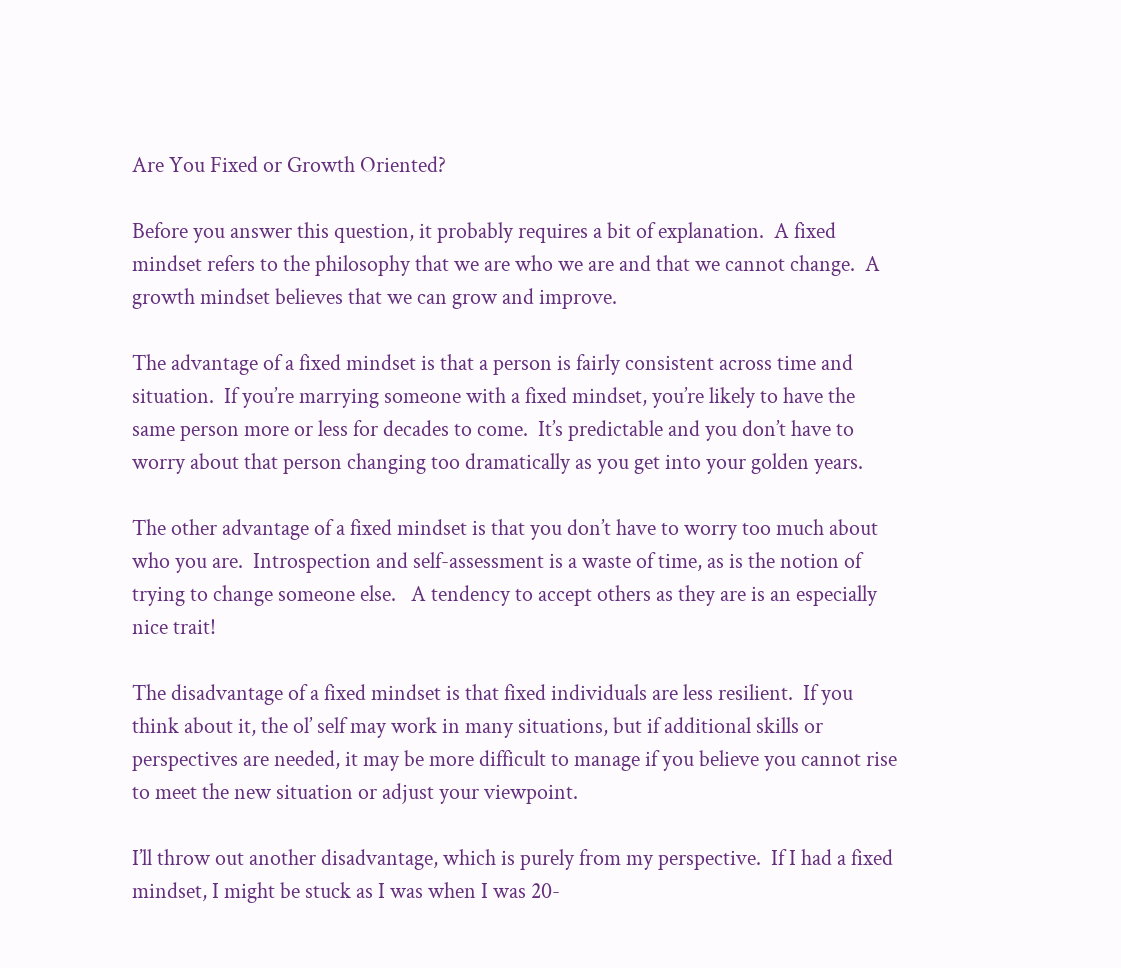Are You Fixed or Growth Oriented?

Before you answer this question, it probably requires a bit of explanation.  A fixed mindset refers to the philosophy that we are who we are and that we cannot change.  A growth mindset believes that we can grow and improve.

The advantage of a fixed mindset is that a person is fairly consistent across time and situation.  If you’re marrying someone with a fixed mindset, you’re likely to have the same person more or less for decades to come.  It’s predictable and you don’t have to worry about that person changing too dramatically as you get into your golden years.

The other advantage of a fixed mindset is that you don’t have to worry too much about who you are.  Introspection and self-assessment is a waste of time, as is the notion of trying to change someone else.   A tendency to accept others as they are is an especially nice trait!

The disadvantage of a fixed mindset is that fixed individuals are less resilient.  If you think about it, the ol’ self may work in many situations, but if additional skills or perspectives are needed, it may be more difficult to manage if you believe you cannot rise to meet the new situation or adjust your viewpoint.

I’ll throw out another disadvantage, which is purely from my perspective.  If I had a fixed mindset, I might be stuck as I was when I was 20-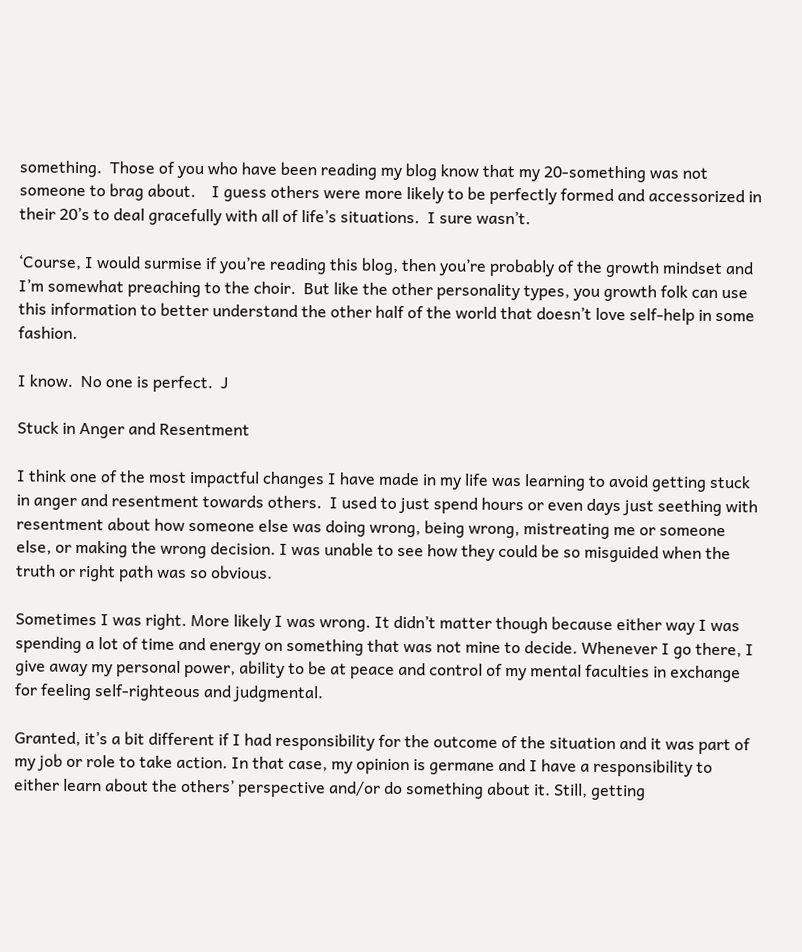something.  Those of you who have been reading my blog know that my 20-something was not someone to brag about.    I guess others were more likely to be perfectly formed and accessorized in their 20’s to deal gracefully with all of life’s situations.  I sure wasn’t.

‘Course, I would surmise if you’re reading this blog, then you’re probably of the growth mindset and I’m somewhat preaching to the choir.  But like the other personality types, you growth folk can use this information to better understand the other half of the world that doesn’t love self-help in some fashion.

I know.  No one is perfect.  J

Stuck in Anger and Resentment

I think one of the most impactful changes I have made in my life was learning to avoid getting stuck in anger and resentment towards others.  I used to just spend hours or even days just seething with resentment about how someone else was doing wrong, being wrong, mistreating me or someone else, or making the wrong decision. I was unable to see how they could be so misguided when the truth or right path was so obvious.

Sometimes I was right. More likely I was wrong. It didn’t matter though because either way I was spending a lot of time and energy on something that was not mine to decide. Whenever I go there, I give away my personal power, ability to be at peace and control of my mental faculties in exchange for feeling self-righteous and judgmental.

Granted, it’s a bit different if I had responsibility for the outcome of the situation and it was part of my job or role to take action. In that case, my opinion is germane and I have a responsibility to either learn about the others’ perspective and/or do something about it. Still, getting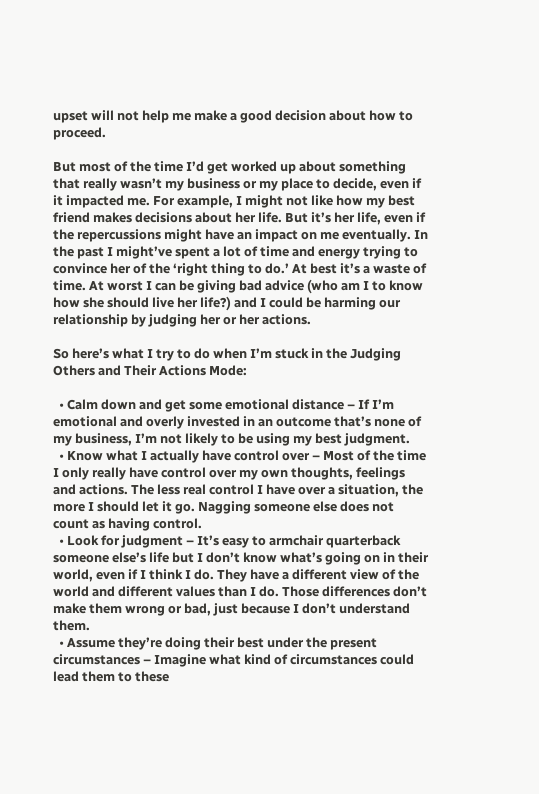upset will not help me make a good decision about how to proceed.

But most of the time I’d get worked up about something that really wasn’t my business or my place to decide, even if it impacted me. For example, I might not like how my best friend makes decisions about her life. But it’s her life, even if the repercussions might have an impact on me eventually. In the past I might’ve spent a lot of time and energy trying to convince her of the ‘right thing to do.’ At best it’s a waste of time. At worst I can be giving bad advice (who am I to know how she should live her life?) and I could be harming our relationship by judging her or her actions.

So here’s what I try to do when I’m stuck in the Judging Others and Their Actions Mode:

  • Calm down and get some emotional distance – If I’m emotional and overly invested in an outcome that’s none of my business, I’m not likely to be using my best judgment.
  • Know what I actually have control over – Most of the time I only really have control over my own thoughts, feelings and actions. The less real control I have over a situation, the more I should let it go. Nagging someone else does not count as having control.
  • Look for judgment – It’s easy to armchair quarterback someone else’s life but I don’t know what’s going on in their world, even if I think I do. They have a different view of the world and different values than I do. Those differences don’t make them wrong or bad, just because I don’t understand them.
  • Assume they’re doing their best under the present circumstances – Imagine what kind of circumstances could lead them to these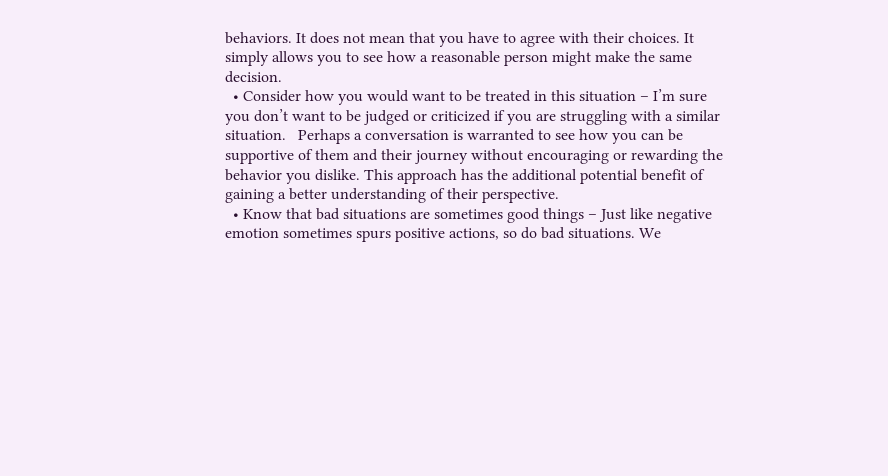behaviors. It does not mean that you have to agree with their choices. It simply allows you to see how a reasonable person might make the same decision.
  • Consider how you would want to be treated in this situation – I’m sure you don’t want to be judged or criticized if you are struggling with a similar situation.   Perhaps a conversation is warranted to see how you can be supportive of them and their journey without encouraging or rewarding the behavior you dislike. This approach has the additional potential benefit of gaining a better understanding of their perspective.
  • Know that bad situations are sometimes good things – Just like negative emotion sometimes spurs positive actions, so do bad situations. We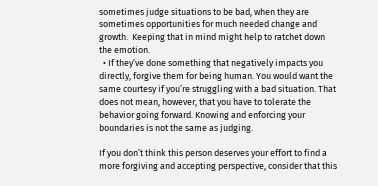sometimes judge situations to be bad, when they are sometimes opportunities for much needed change and growth.  Keeping that in mind might help to ratchet down the emotion.
  • If they’ve done something that negatively impacts you directly, forgive them for being human. You would want the same courtesy if you’re struggling with a bad situation. That does not mean, however, that you have to tolerate the behavior going forward. Knowing and enforcing your boundaries is not the same as judging.

If you don’t think this person deserves your effort to find a more forgiving and accepting perspective, consider that this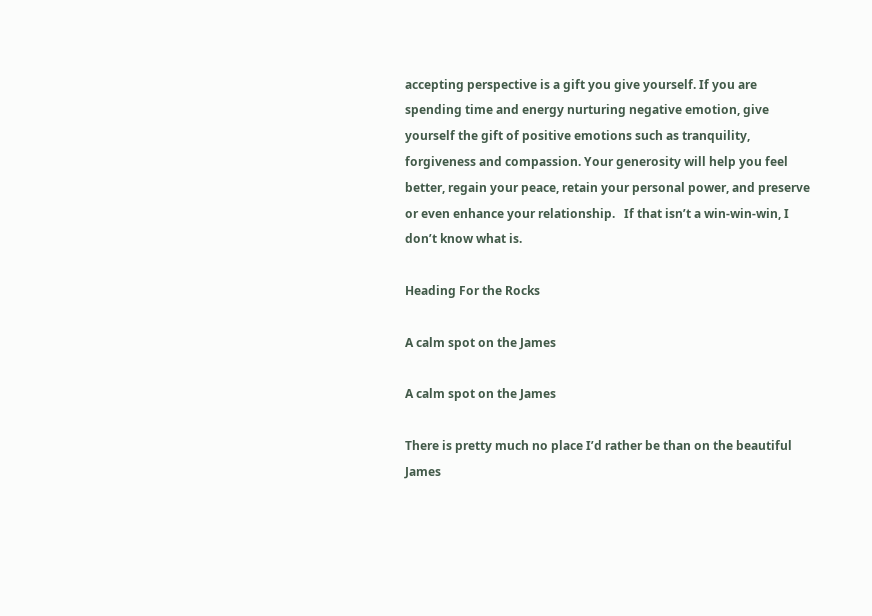accepting perspective is a gift you give yourself. If you are spending time and energy nurturing negative emotion, give yourself the gift of positive emotions such as tranquility, forgiveness and compassion. Your generosity will help you feel better, regain your peace, retain your personal power, and preserve or even enhance your relationship.   If that isn’t a win-win-win, I don’t know what is.

Heading For the Rocks

A calm spot on the James

A calm spot on the James

There is pretty much no place I’d rather be than on the beautiful James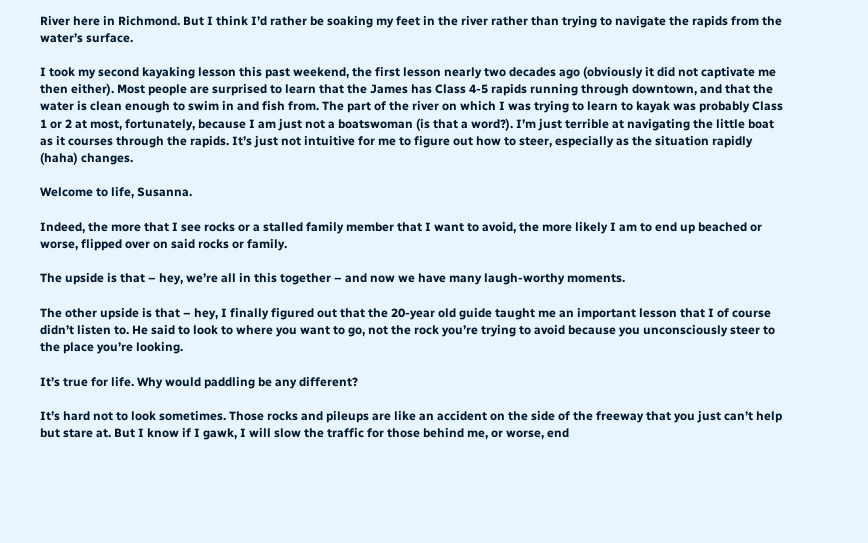River here in Richmond. But I think I’d rather be soaking my feet in the river rather than trying to navigate the rapids from the water’s surface.

I took my second kayaking lesson this past weekend, the first lesson nearly two decades ago (obviously it did not captivate me then either). Most people are surprised to learn that the James has Class 4-5 rapids running through downtown, and that the water is clean enough to swim in and fish from. The part of the river on which I was trying to learn to kayak was probably Class 1 or 2 at most, fortunately, because I am just not a boatswoman (is that a word?). I’m just terrible at navigating the little boat as it courses through the rapids. It’s just not intuitive for me to figure out how to steer, especially as the situation rapidly (haha) changes.

Welcome to life, Susanna.

Indeed, the more that I see rocks or a stalled family member that I want to avoid, the more likely I am to end up beached or worse, flipped over on said rocks or family.

The upside is that – hey, we’re all in this together – and now we have many laugh-worthy moments.

The other upside is that – hey, I finally figured out that the 20-year old guide taught me an important lesson that I of course didn’t listen to. He said to look to where you want to go, not the rock you’re trying to avoid because you unconsciously steer to the place you’re looking.

It’s true for life. Why would paddling be any different?

It’s hard not to look sometimes. Those rocks and pileups are like an accident on the side of the freeway that you just can’t help but stare at. But I know if I gawk, I will slow the traffic for those behind me, or worse, end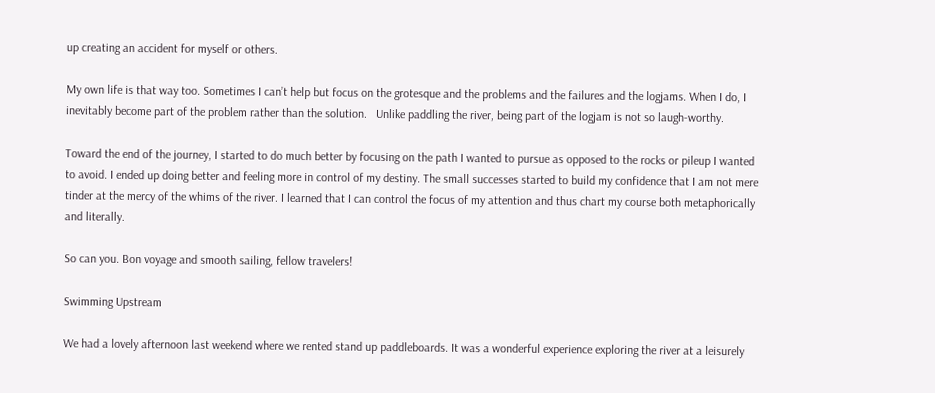up creating an accident for myself or others.

My own life is that way too. Sometimes I can’t help but focus on the grotesque and the problems and the failures and the logjams. When I do, I inevitably become part of the problem rather than the solution.   Unlike paddling the river, being part of the logjam is not so laugh-worthy.

Toward the end of the journey, I started to do much better by focusing on the path I wanted to pursue as opposed to the rocks or pileup I wanted to avoid. I ended up doing better and feeling more in control of my destiny. The small successes started to build my confidence that I am not mere tinder at the mercy of the whims of the river. I learned that I can control the focus of my attention and thus chart my course both metaphorically and literally.

So can you. Bon voyage and smooth sailing, fellow travelers!

Swimming Upstream

We had a lovely afternoon last weekend where we rented stand up paddleboards. It was a wonderful experience exploring the river at a leisurely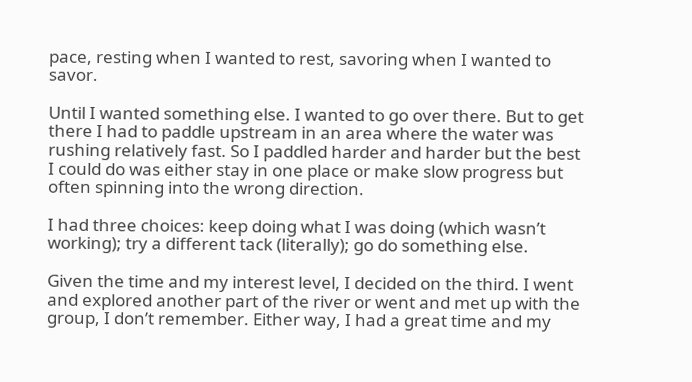pace, resting when I wanted to rest, savoring when I wanted to savor.

Until I wanted something else. I wanted to go over there. But to get there I had to paddle upstream in an area where the water was rushing relatively fast. So I paddled harder and harder but the best I could do was either stay in one place or make slow progress but often spinning into the wrong direction.

I had three choices: keep doing what I was doing (which wasn’t working); try a different tack (literally); go do something else.

Given the time and my interest level, I decided on the third. I went and explored another part of the river or went and met up with the group, I don’t remember. Either way, I had a great time and my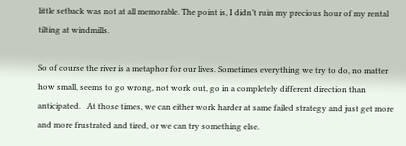little setback was not at all memorable. The point is, I didn’t ruin my precious hour of my rental tilting at windmills.

So of course the river is a metaphor for our lives. Sometimes everything we try to do, no matter how small, seems to go wrong, not work out, go in a completely different direction than anticipated.   At those times, we can either work harder at same failed strategy and just get more and more frustrated and tired, or we can try something else.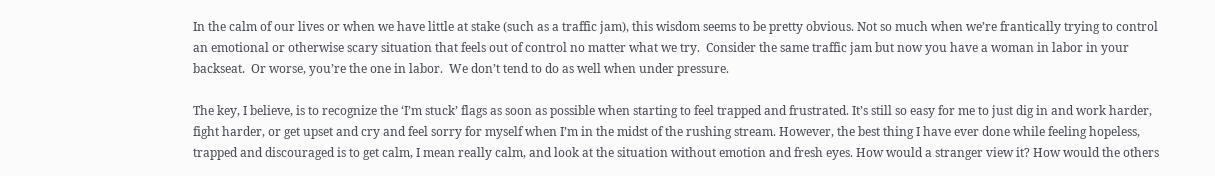In the calm of our lives or when we have little at stake (such as a traffic jam), this wisdom seems to be pretty obvious. Not so much when we’re frantically trying to control an emotional or otherwise scary situation that feels out of control no matter what we try.  Consider the same traffic jam but now you have a woman in labor in your backseat.  Or worse, you’re the one in labor.  We don’t tend to do as well when under pressure.

The key, I believe, is to recognize the ‘I’m stuck’ flags as soon as possible when starting to feel trapped and frustrated. It’s still so easy for me to just dig in and work harder, fight harder, or get upset and cry and feel sorry for myself when I’m in the midst of the rushing stream. However, the best thing I have ever done while feeling hopeless, trapped and discouraged is to get calm, I mean really calm, and look at the situation without emotion and fresh eyes. How would a stranger view it? How would the others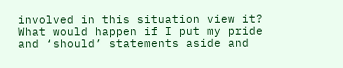involved in this situation view it? What would happen if I put my pride and ‘should’ statements aside and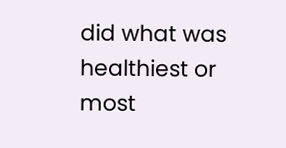did what was healthiest or most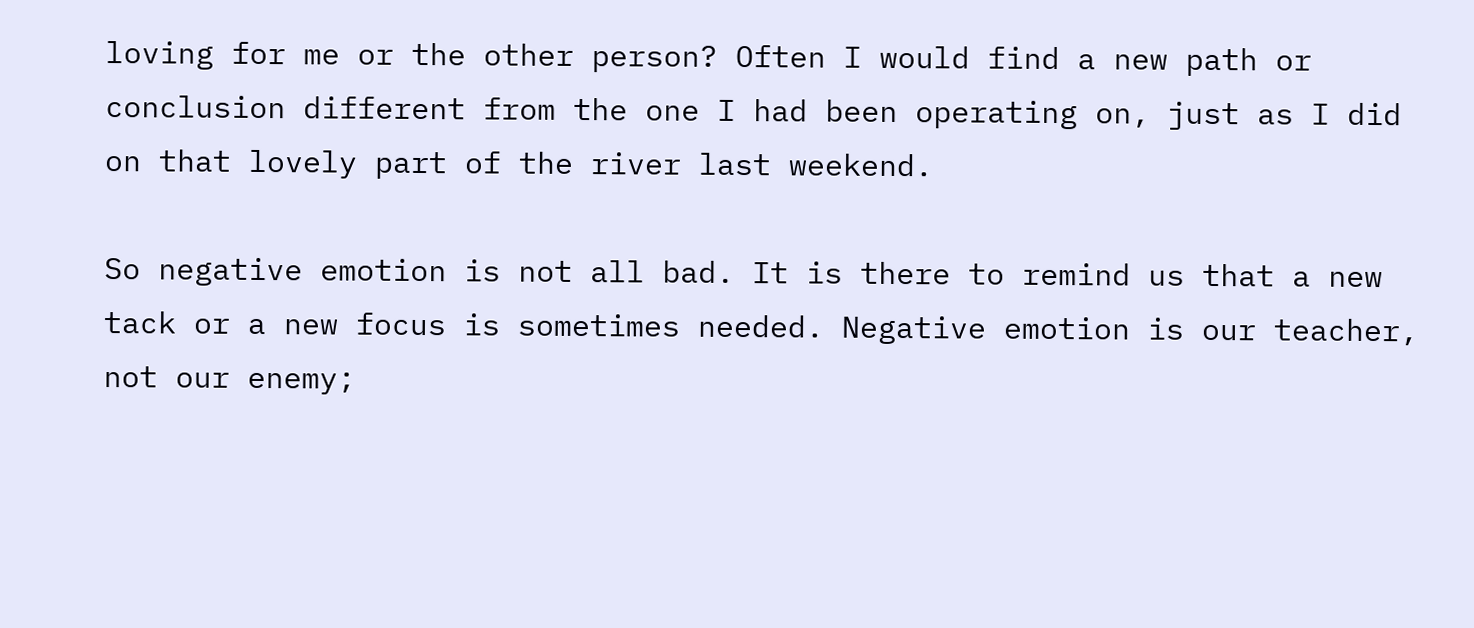loving for me or the other person? Often I would find a new path or conclusion different from the one I had been operating on, just as I did on that lovely part of the river last weekend.

So negative emotion is not all bad. It is there to remind us that a new tack or a new focus is sometimes needed. Negative emotion is our teacher, not our enemy;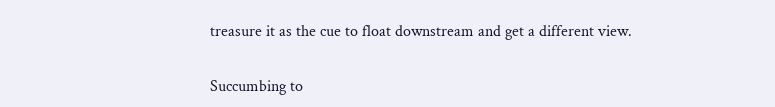treasure it as the cue to float downstream and get a different view.

Succumbing to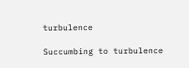turbulence

Succumbing to turbulence